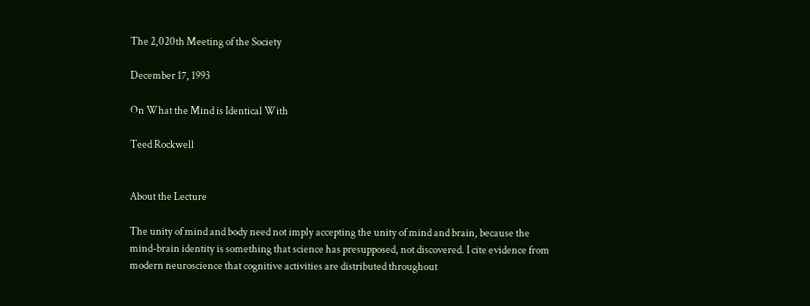The 2,020th Meeting of the Society

December 17, 1993

On What the Mind is Identical With

Teed Rockwell


About the Lecture

The unity of mind and body need not imply accepting the unity of mind and brain, because the mind-brain identity is something that science has presupposed, not discovered. I cite evidence from modern neuroscience that cognitive activities are distributed throughout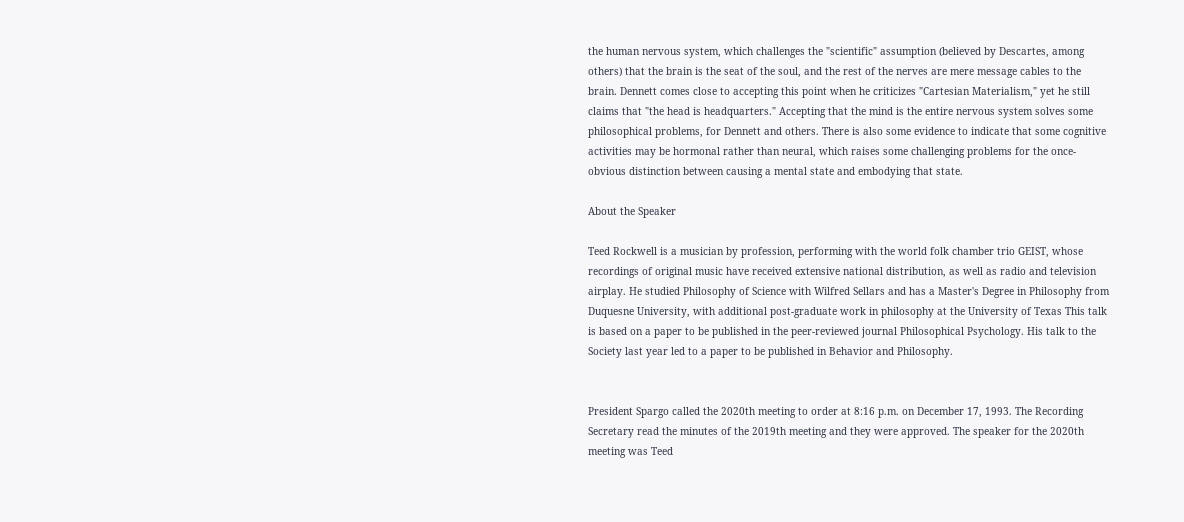the human nervous system, which challenges the "scientific" assumption (believed by Descartes, among others) that the brain is the seat of the soul, and the rest of the nerves are mere message cables to the brain. Dennett comes close to accepting this point when he criticizes "Cartesian Materialism," yet he still claims that "the head is headquarters." Accepting that the mind is the entire nervous system solves some philosophical problems, for Dennett and others. There is also some evidence to indicate that some cognitive activities may be hormonal rather than neural, which raises some challenging problems for the once-obvious distinction between causing a mental state and embodying that state.

About the Speaker

Teed Rockwell is a musician by profession, performing with the world folk chamber trio GEIST, whose recordings of original music have received extensive national distribution, as well as radio and television airplay. He studied Philosophy of Science with Wilfred Sellars and has a Master's Degree in Philosophy from Duquesne University, with additional post-graduate work in philosophy at the University of Texas This talk is based on a paper to be published in the peer-reviewed journal Philosophical Psychology. His talk to the Society last year led to a paper to be published in Behavior and Philosophy.


President Spargo called the 2020th meeting to order at 8:16 p.m. on December 17, 1993. The Recording Secretary read the minutes of the 2019th meeting and they were approved. The speaker for the 2020th meeting was Teed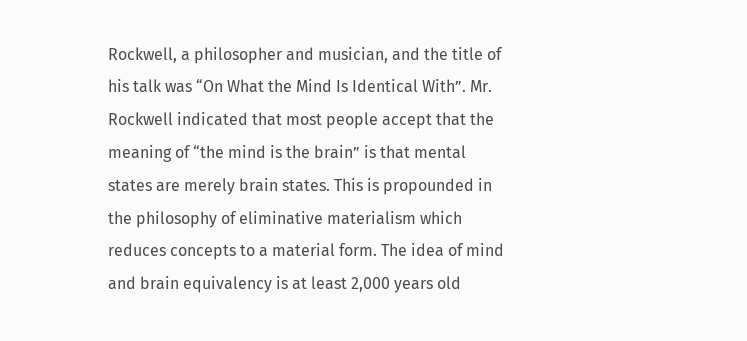Rockwell, a philosopher and musician, and the title of his talk was “On What the Mind Is Identical With”. Mr. Rockwell indicated that most people accept that the meaning of “the mind is the brain” is that mental states are merely brain states. This is propounded in the philosophy of eliminative materialism which reduces concepts to a material form. The idea of mind and brain equivalency is at least 2,000 years old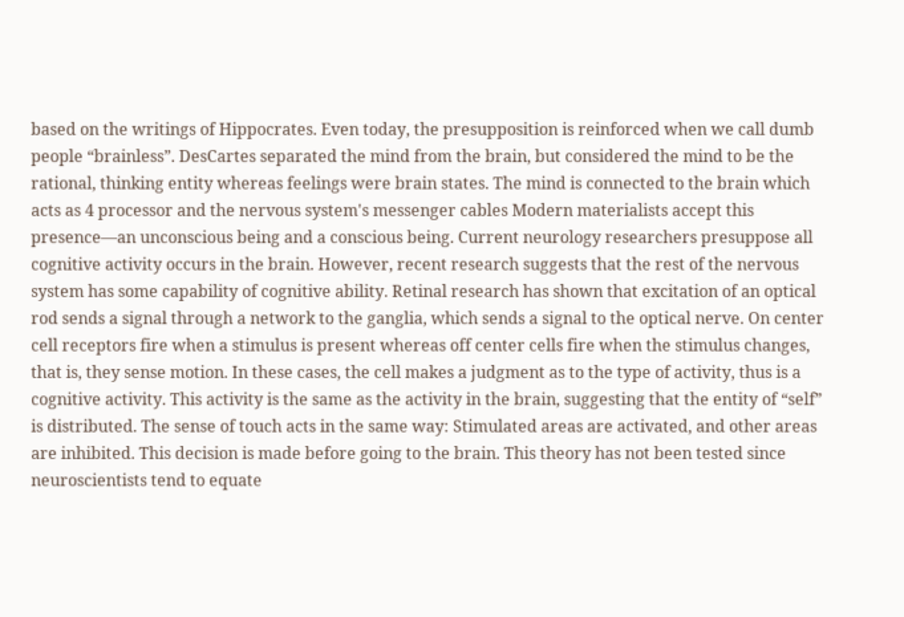based on the writings of Hippocrates. Even today, the presupposition is reinforced when we call dumb people “brainless”. DesCartes separated the mind from the brain, but considered the mind to be the rational, thinking entity whereas feelings were brain states. The mind is connected to the brain which acts as 4 processor and the nervous system's messenger cables Modern materialists accept this presence—an unconscious being and a conscious being. Current neurology researchers presuppose all cognitive activity occurs in the brain. However, recent research suggests that the rest of the nervous system has some capability of cognitive ability. Retinal research has shown that excitation of an optical rod sends a signal through a network to the ganglia, which sends a signal to the optical nerve. On center cell receptors fire when a stimulus is present whereas off center cells fire when the stimulus changes, that is, they sense motion. In these cases, the cell makes a judgment as to the type of activity, thus is a cognitive activity. This activity is the same as the activity in the brain, suggesting that the entity of “self” is distributed. The sense of touch acts in the same way: Stimulated areas are activated, and other areas are inhibited. This decision is made before going to the brain. This theory has not been tested since neuroscientists tend to equate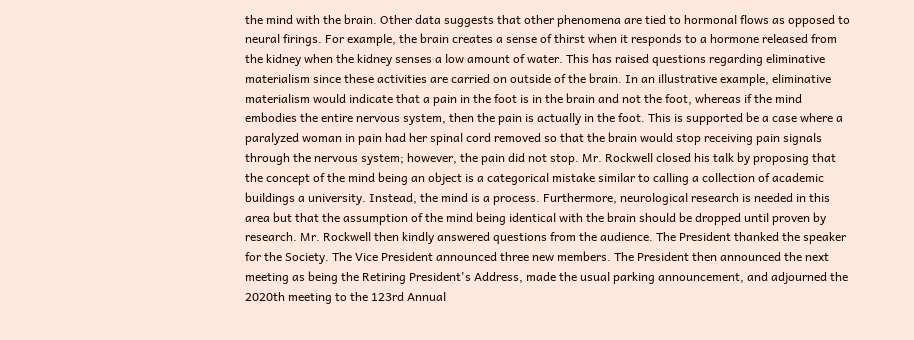the mind with the brain. Other data suggests that other phenomena are tied to hormonal flows as opposed to neural firings. For example, the brain creates a sense of thirst when it responds to a hormone released from the kidney when the kidney senses a low amount of water. This has raised questions regarding eliminative materialism since these activities are carried on outside of the brain. In an illustrative example, eliminative materialism would indicate that a pain in the foot is in the brain and not the foot, whereas if the mind embodies the entire nervous system, then the pain is actually in the foot. This is supported be a case where a paralyzed woman in pain had her spinal cord removed so that the brain would stop receiving pain signals through the nervous system; however, the pain did not stop. Mr. Rockwell closed his talk by proposing that the concept of the mind being an object is a categorical mistake similar to calling a collection of academic buildings a university. Instead, the mind is a process. Furthermore, neurological research is needed in this area but that the assumption of the mind being identical with the brain should be dropped until proven by research. Mr. Rockwell then kindly answered questions from the audience. The President thanked the speaker for the Society. The Vice President announced three new members. The President then announced the next meeting as being the Retiring President's Address, made the usual parking announcement, and adjourned the 2020th meeting to the 123rd Annual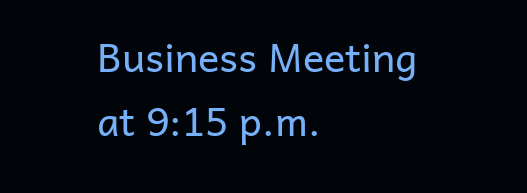Business Meeting at 9:15 p.m.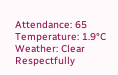Attendance: 65 Temperature: 1.9°C Weather: Clear Respectfully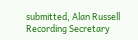submitted, Alan Russell Recording Secretary